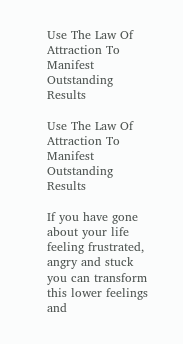Use The Law Of Attraction To Manifest Outstanding Results

Use The Law Of Attraction To Manifest Outstanding Results

If you have gone about your life feeling frustrated, angry and stuck you can transform this lower feelings and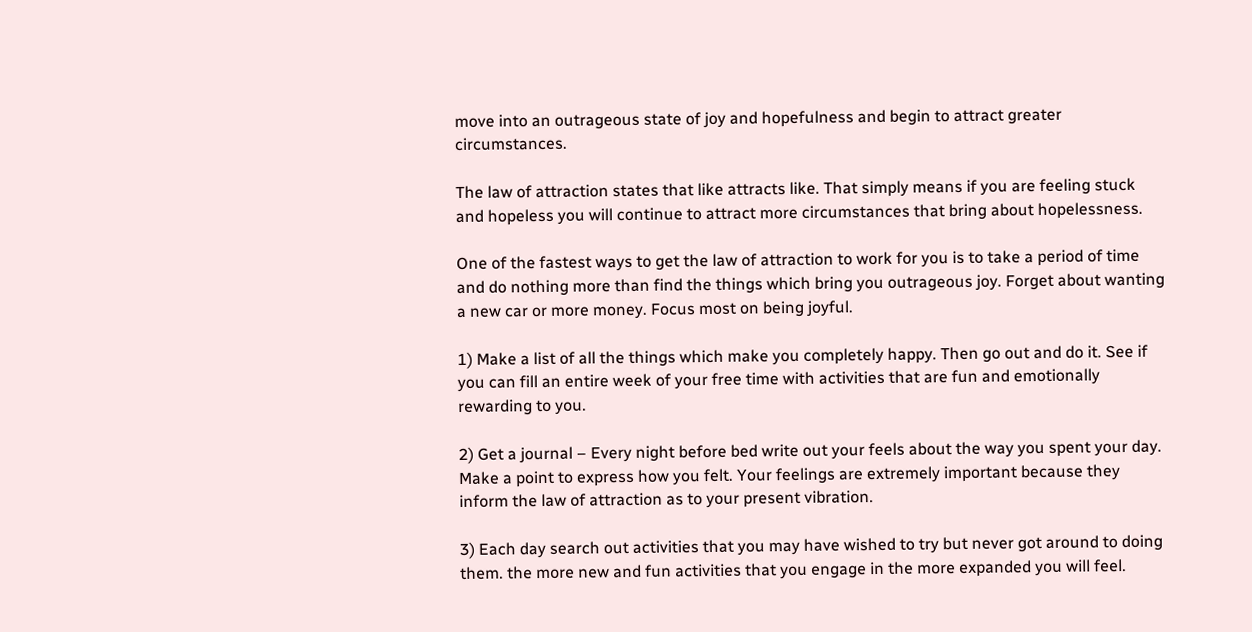move into an outrageous state of joy and hopefulness and begin to attract greater circumstances.

The law of attraction states that like attracts like. That simply means if you are feeling stuck and hopeless you will continue to attract more circumstances that bring about hopelessness.

One of the fastest ways to get the law of attraction to work for you is to take a period of time and do nothing more than find the things which bring you outrageous joy. Forget about wanting a new car or more money. Focus most on being joyful.

1) Make a list of all the things which make you completely happy. Then go out and do it. See if you can fill an entire week of your free time with activities that are fun and emotionally rewarding to you.

2) Get a journal – Every night before bed write out your feels about the way you spent your day. Make a point to express how you felt. Your feelings are extremely important because they inform the law of attraction as to your present vibration.

3) Each day search out activities that you may have wished to try but never got around to doing them. the more new and fun activities that you engage in the more expanded you will feel.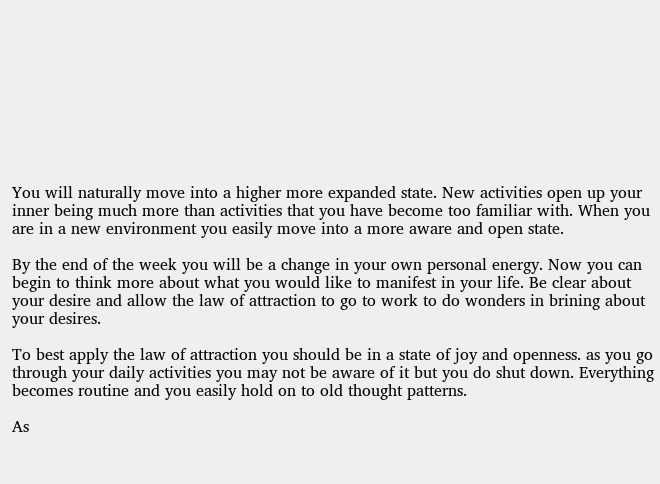You will naturally move into a higher more expanded state. New activities open up your inner being much more than activities that you have become too familiar with. When you are in a new environment you easily move into a more aware and open state.

By the end of the week you will be a change in your own personal energy. Now you can begin to think more about what you would like to manifest in your life. Be clear about your desire and allow the law of attraction to go to work to do wonders in brining about your desires.

To best apply the law of attraction you should be in a state of joy and openness. as you go through your daily activities you may not be aware of it but you do shut down. Everything becomes routine and you easily hold on to old thought patterns.

As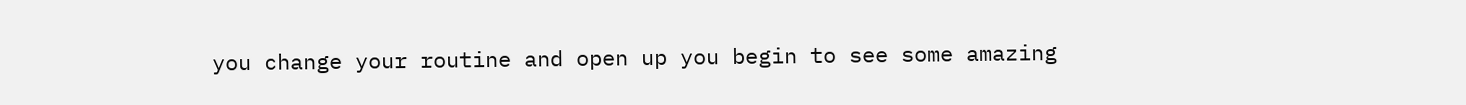you change your routine and open up you begin to see some amazing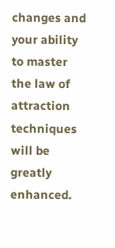changes and your ability to master the law of attraction techniques will be greatly enhanced.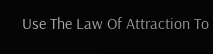Use The Law Of Attraction To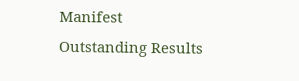Manifest Outstanding Results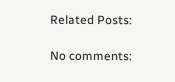Related Posts:

No comments: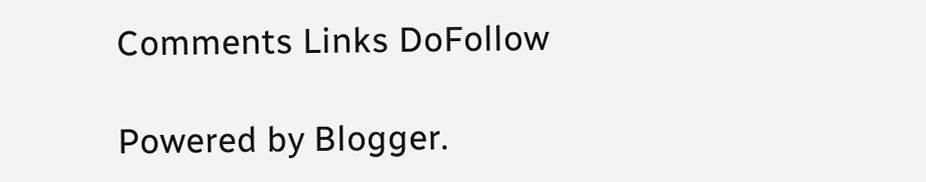Comments Links DoFollow

Powered by Blogger.